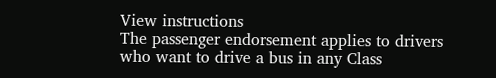View instructions
The passenger endorsement applies to drivers who want to drive a bus in any Class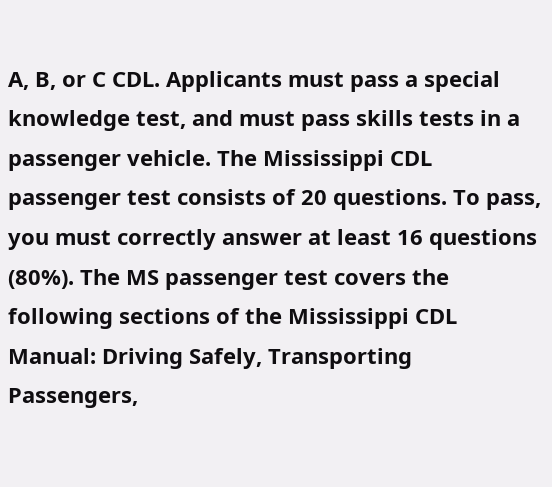A, B, or C CDL. Applicants must pass a special knowledge test, and must pass skills tests in a passenger vehicle. The Mississippi CDL passenger test consists of 20 questions. To pass, you must correctly answer at least 16 questions (80%). The MS passenger test covers the following sections of the Mississippi CDL Manual: Driving Safely, Transporting Passengers,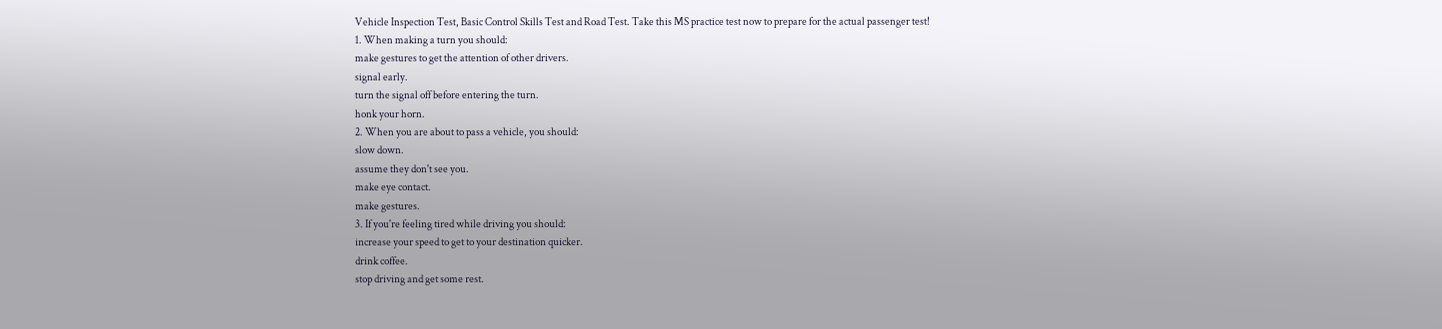Vehicle Inspection Test, Basic Control Skills Test and Road Test. Take this MS practice test now to prepare for the actual passenger test!
1. When making a turn you should:
make gestures to get the attention of other drivers.
signal early.
turn the signal off before entering the turn.
honk your horn.
2. When you are about to pass a vehicle, you should:
slow down.
assume they don't see you.
make eye contact.
make gestures.
3. If you're feeling tired while driving you should:
increase your speed to get to your destination quicker.
drink coffee.
stop driving and get some rest.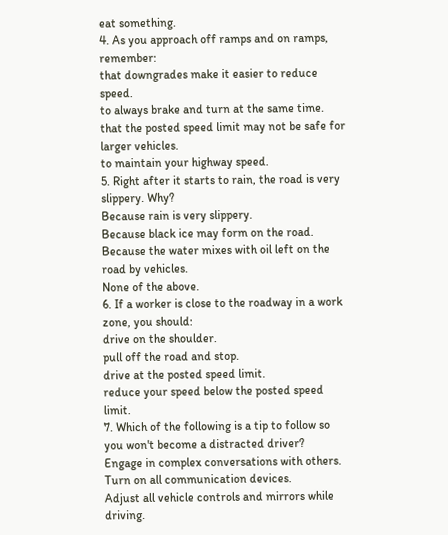eat something.
4. As you approach off ramps and on ramps, remember:
that downgrades make it easier to reduce speed.
to always brake and turn at the same time.
that the posted speed limit may not be safe for larger vehicles.
to maintain your highway speed.
5. Right after it starts to rain, the road is very slippery. Why?
Because rain is very slippery.
Because black ice may form on the road.
Because the water mixes with oil left on the road by vehicles.
None of the above.
6. If a worker is close to the roadway in a work zone, you should:
drive on the shoulder.
pull off the road and stop.
drive at the posted speed limit.
reduce your speed below the posted speed limit.
7. Which of the following is a tip to follow so you won't become a distracted driver?
Engage in complex conversations with others.
Turn on all communication devices.
Adjust all vehicle controls and mirrors while driving.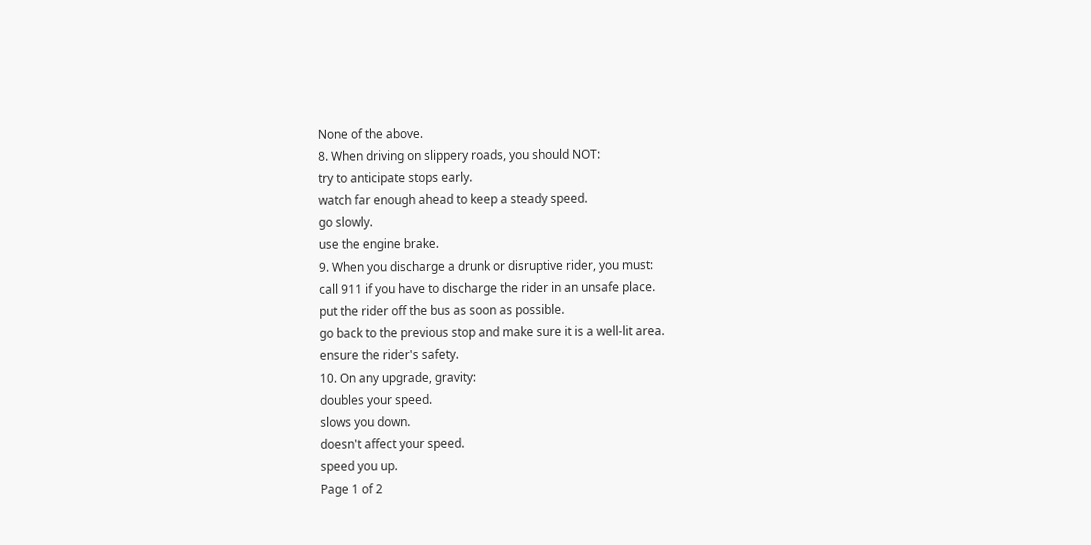None of the above.
8. When driving on slippery roads, you should NOT:
try to anticipate stops early.
watch far enough ahead to keep a steady speed.
go slowly.
use the engine brake.
9. When you discharge a drunk or disruptive rider, you must:
call 911 if you have to discharge the rider in an unsafe place.
put the rider off the bus as soon as possible.
go back to the previous stop and make sure it is a well-lit area.
ensure the rider's safety.
10. On any upgrade, gravity:
doubles your speed.
slows you down.
doesn't affect your speed.
speed you up.
Page 1 of 2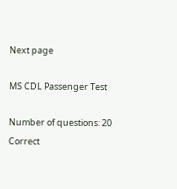Next page

MS CDL Passenger Test

Number of questions: 20
Correct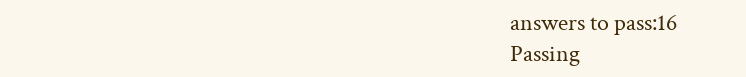answers to pass:16
Passing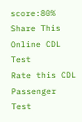score:80%
Share This Online CDL Test
Rate this CDL Passenger Test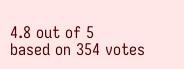4.8 out of 5
based on 354 votes